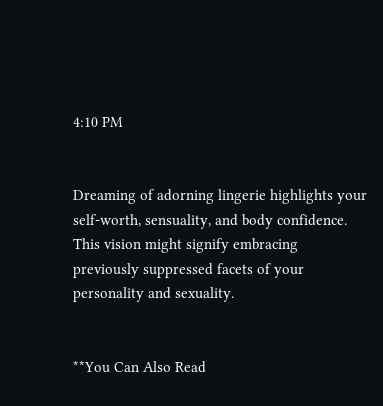4:10 PM


Dreaming of adorning lingerie highlights your self-worth, sensuality, and body confidence. This vision might signify embracing previously suppressed facets of your personality and sexuality.


**You Can Also Read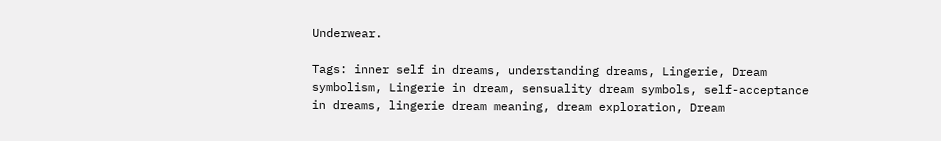Underwear.

Tags: inner self in dreams, understanding dreams, Lingerie, Dream symbolism, Lingerie in dream, sensuality dream symbols, self-acceptance in dreams, lingerie dream meaning, dream exploration, Dream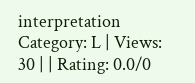interpretation
Category: L | Views: 30 | | Rating: 0.0/0